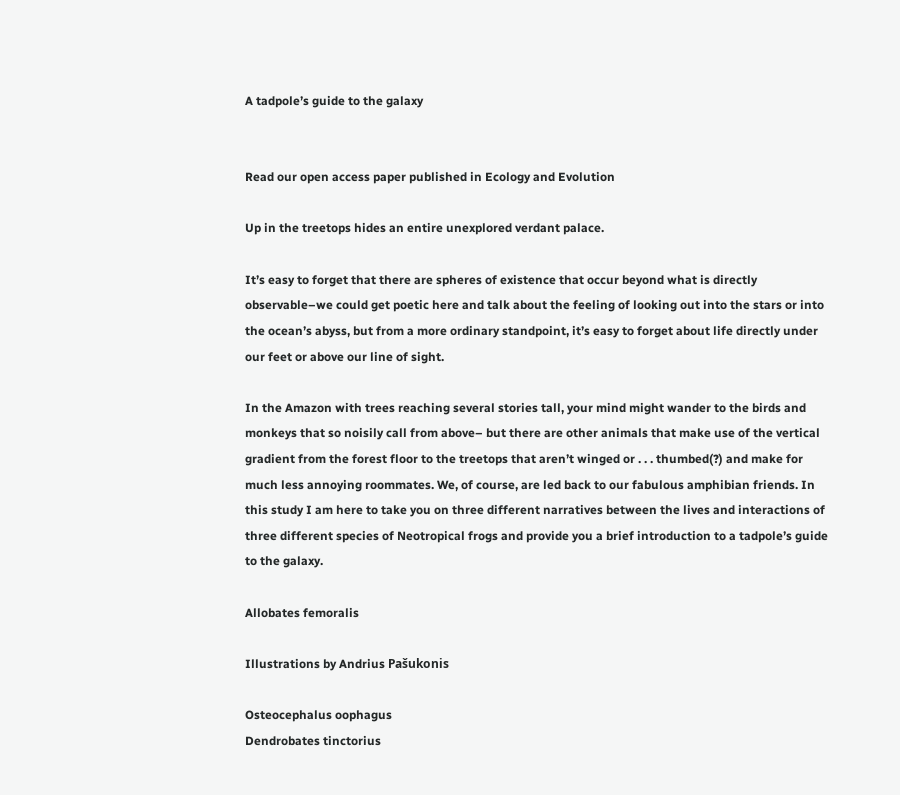A tadpole’s guide to the galaxy


Read our open access paper published in Ecology and Evolution

Up in the treetops hides an entire unexplored verdant palace.

It’s easy to forget that there are spheres of existence that occur beyond what is directly observable–we could get poetic here and talk about the feeling of looking out into the stars or into the ocean’s abyss, but from a more ordinary standpoint, it’s easy to forget about life directly under our feet or above our line of sight.

In the Amazon with trees reaching several stories tall, your mind might wander to the birds and monkeys that so noisily call from above– but there are other animals that make use of the vertical gradient from the forest floor to the treetops that aren’t winged or . . . thumbed(?) and make for much less annoying roommates. We, of course, are led back to our fabulous amphibian friends. In this study I am here to take you on three different narratives between the lives and interactions of three different species of Neotropical frogs and provide you a brief introduction to a tadpole’s guide to the galaxy.

Allobates femoralis

Illustrations by Andrius Pašukonis

Osteocephalus oophagus
Dendrobates tinctorius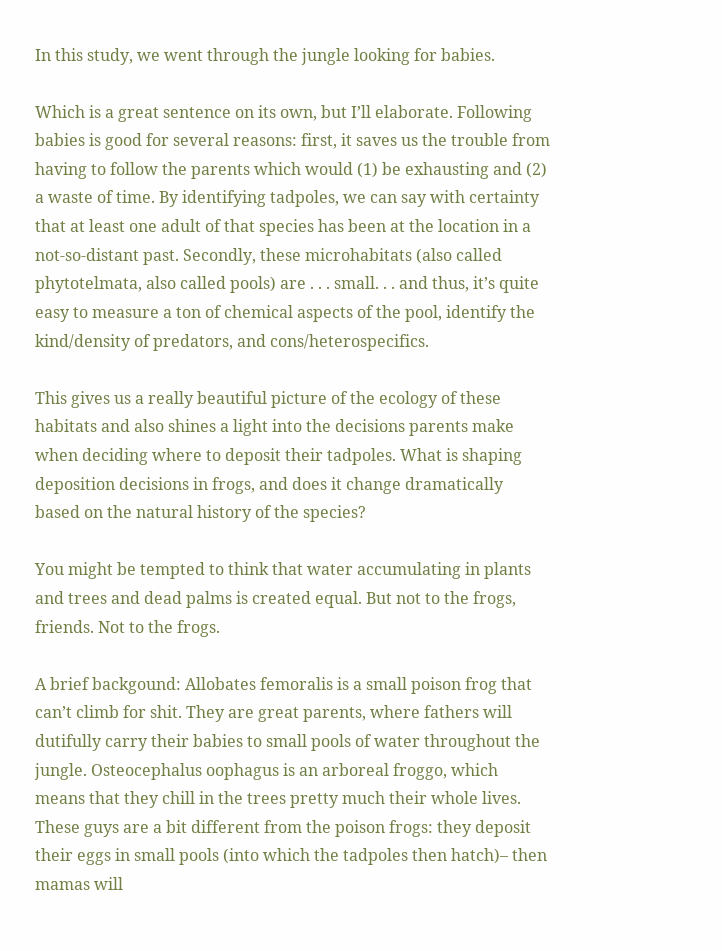In this study, we went through the jungle looking for babies.

Which is a great sentence on its own, but I’ll elaborate. Following babies is good for several reasons: first, it saves us the trouble from having to follow the parents which would (1) be exhausting and (2) a waste of time. By identifying tadpoles, we can say with certainty that at least one adult of that species has been at the location in a not-so-distant past. Secondly, these microhabitats (also called phytotelmata, also called pools) are . . . small. . . and thus, it’s quite easy to measure a ton of chemical aspects of the pool, identify the kind/density of predators, and cons/heterospecifics.

This gives us a really beautiful picture of the ecology of these habitats and also shines a light into the decisions parents make when deciding where to deposit their tadpoles. What is shaping deposition decisions in frogs, and does it change dramatically based on the natural history of the species?

You might be tempted to think that water accumulating in plants and trees and dead palms is created equal. But not to the frogs, friends. Not to the frogs.

A brief backgound: Allobates femoralis is a small poison frog that can’t climb for shit. They are great parents, where fathers will dutifully carry their babies to small pools of water throughout the jungle. Osteocephalus oophagus is an arboreal froggo, which means that they chill in the trees pretty much their whole lives. These guys are a bit different from the poison frogs: they deposit their eggs in small pools (into which the tadpoles then hatch)– then mamas will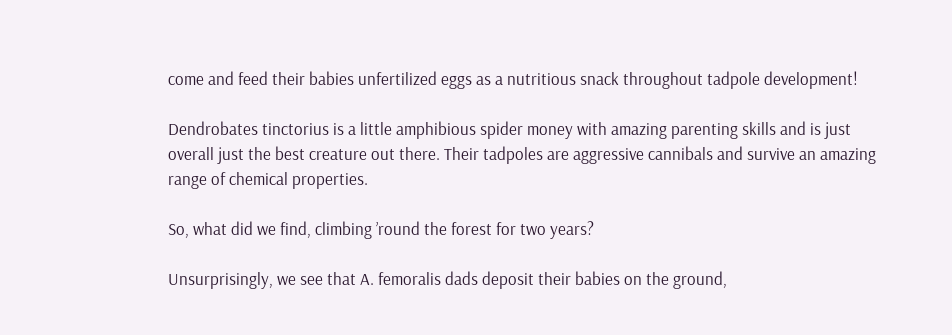come and feed their babies unfertilized eggs as a nutritious snack throughout tadpole development!

Dendrobates tinctorius is a little amphibious spider money with amazing parenting skills and is just overall just the best creature out there. Their tadpoles are aggressive cannibals and survive an amazing range of chemical properties.

So, what did we find, climbing ’round the forest for two years?

Unsurprisingly, we see that A. femoralis dads deposit their babies on the ground,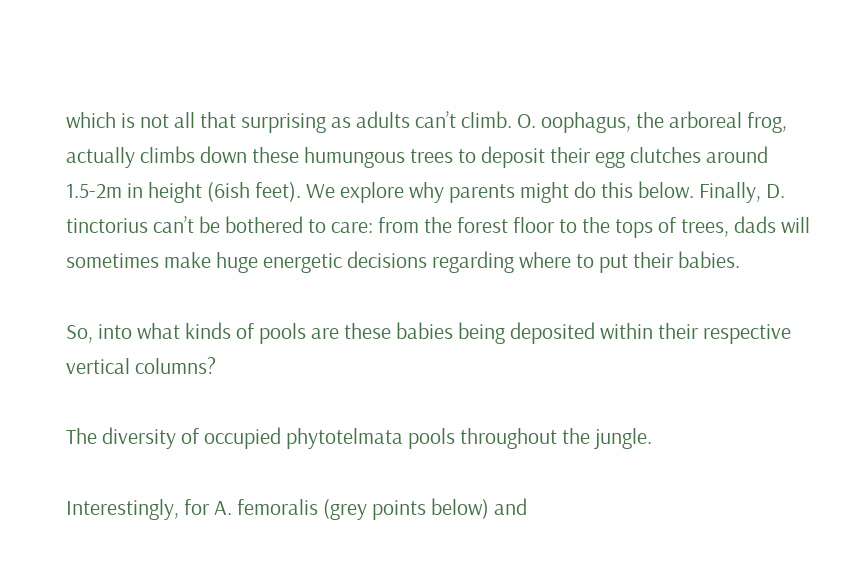which is not all that surprising as adults can’t climb. O. oophagus, the arboreal frog, actually climbs down these humungous trees to deposit their egg clutches around 1.5-2m in height (6ish feet). We explore why parents might do this below. Finally, D. tinctorius can’t be bothered to care: from the forest floor to the tops of trees, dads will sometimes make huge energetic decisions regarding where to put their babies.

So, into what kinds of pools are these babies being deposited within their respective vertical columns?

The diversity of occupied phytotelmata pools throughout the jungle.

Interestingly, for A. femoralis (grey points below) and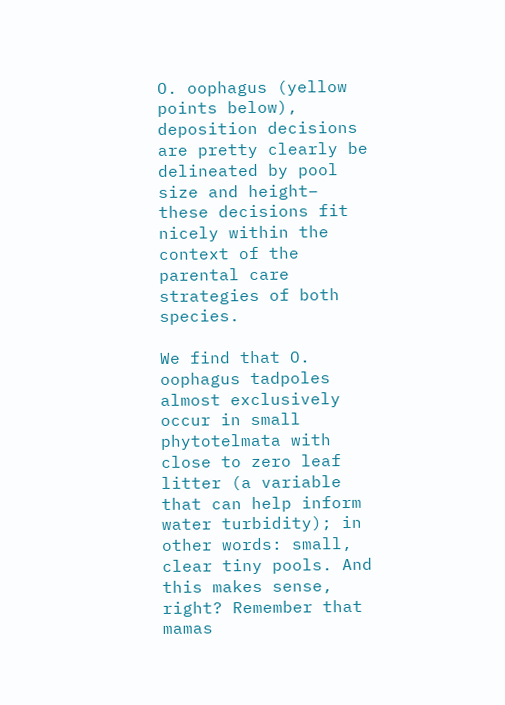O. oophagus (yellow points below), deposition decisions are pretty clearly be delineated by pool size and height– these decisions fit nicely within the context of the parental care strategies of both species.

We find that O. oophagus tadpoles almost exclusively occur in small phytotelmata with close to zero leaf litter (a variable that can help inform water turbidity); in other words: small, clear tiny pools. And this makes sense, right? Remember that mamas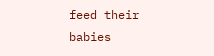feed their babies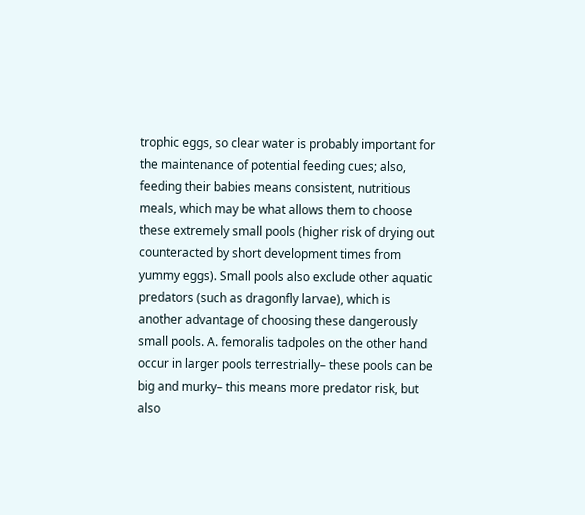trophic eggs, so clear water is probably important for the maintenance of potential feeding cues; also, feeding their babies means consistent, nutritious meals, which may be what allows them to choose these extremely small pools (higher risk of drying out counteracted by short development times from yummy eggs). Small pools also exclude other aquatic predators (such as dragonfly larvae), which is another advantage of choosing these dangerously small pools. A. femoralis tadpoles on the other hand occur in larger pools terrestrially– these pools can be big and murky– this means more predator risk, but also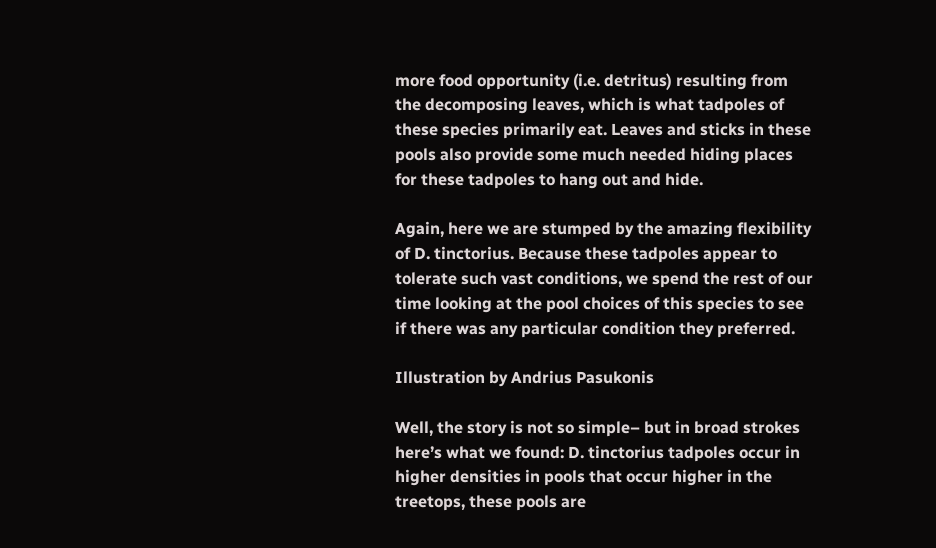more food opportunity (i.e. detritus) resulting from the decomposing leaves, which is what tadpoles of these species primarily eat. Leaves and sticks in these pools also provide some much needed hiding places for these tadpoles to hang out and hide.

Again, here we are stumped by the amazing flexibility of D. tinctorius. Because these tadpoles appear to tolerate such vast conditions, we spend the rest of our time looking at the pool choices of this species to see if there was any particular condition they preferred.

Illustration by Andrius Pasukonis

Well, the story is not so simple– but in broad strokes here’s what we found: D. tinctorius tadpoles occur in higher densities in pools that occur higher in the treetops, these pools are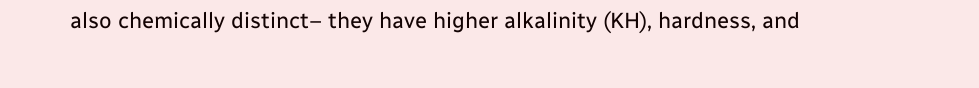also chemically distinct– they have higher alkalinity (KH), hardness, and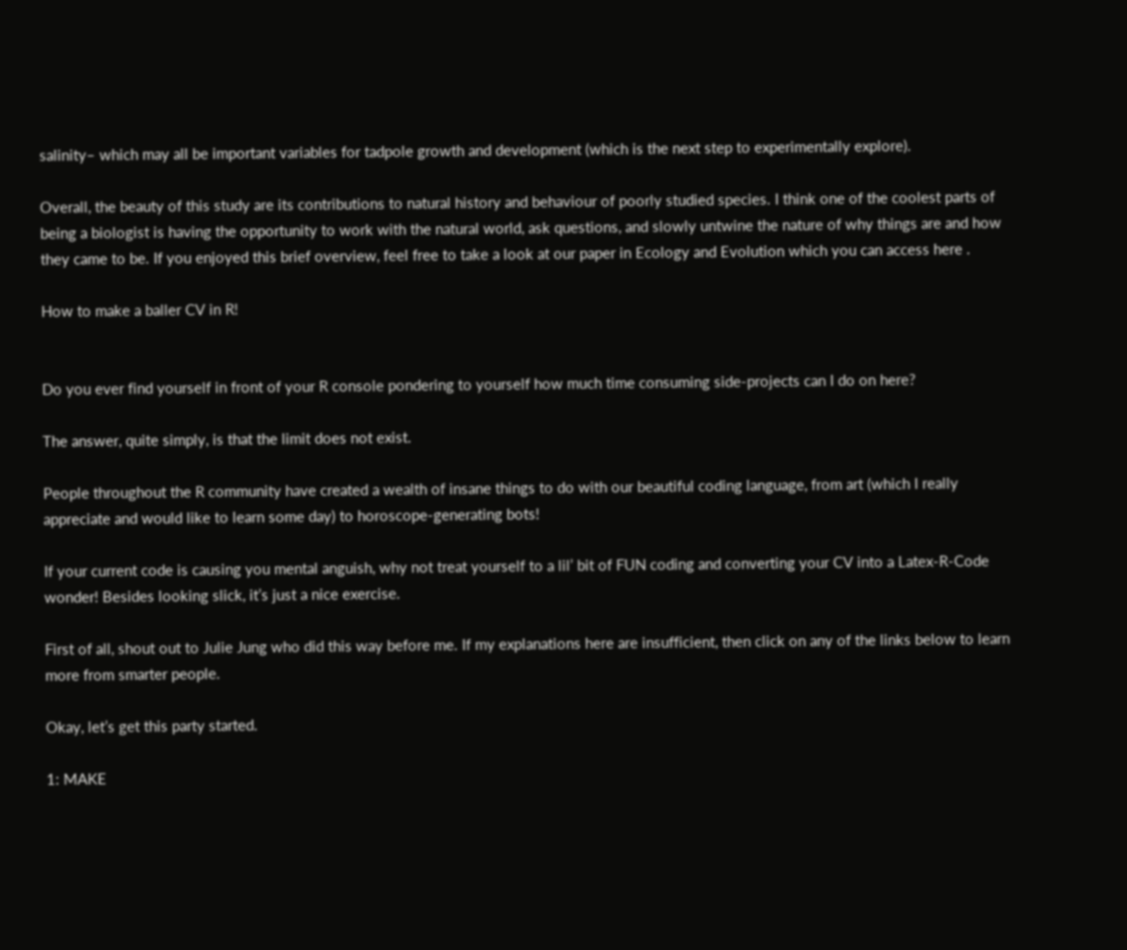salinity– which may all be important variables for tadpole growth and development (which is the next step to experimentally explore).

Overall, the beauty of this study are its contributions to natural history and behaviour of poorly studied species. I think one of the coolest parts of being a biologist is having the opportunity to work with the natural world, ask questions, and slowly untwine the nature of why things are and how they came to be. If you enjoyed this brief overview, feel free to take a look at our paper in Ecology and Evolution which you can access here .

How to make a baller CV in R!


Do you ever find yourself in front of your R console pondering to yourself how much time consuming side-projects can I do on here?

The answer, quite simply, is that the limit does not exist.

People throughout the R community have created a wealth of insane things to do with our beautiful coding language, from art (which I really appreciate and would like to learn some day) to horoscope-generating bots!

If your current code is causing you mental anguish, why not treat yourself to a lil’ bit of FUN coding and converting your CV into a Latex-R-Code wonder! Besides looking slick, it’s just a nice exercise.

First of all, shout out to Julie Jung who did this way before me. If my explanations here are insufficient, then click on any of the links below to learn more from smarter people.

Okay, let’s get this party started.

1: MAKE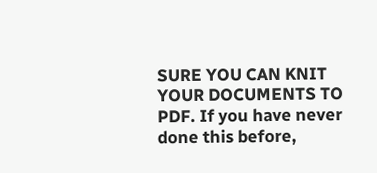SURE YOU CAN KNIT YOUR DOCUMENTS TO PDF. If you have never done this before,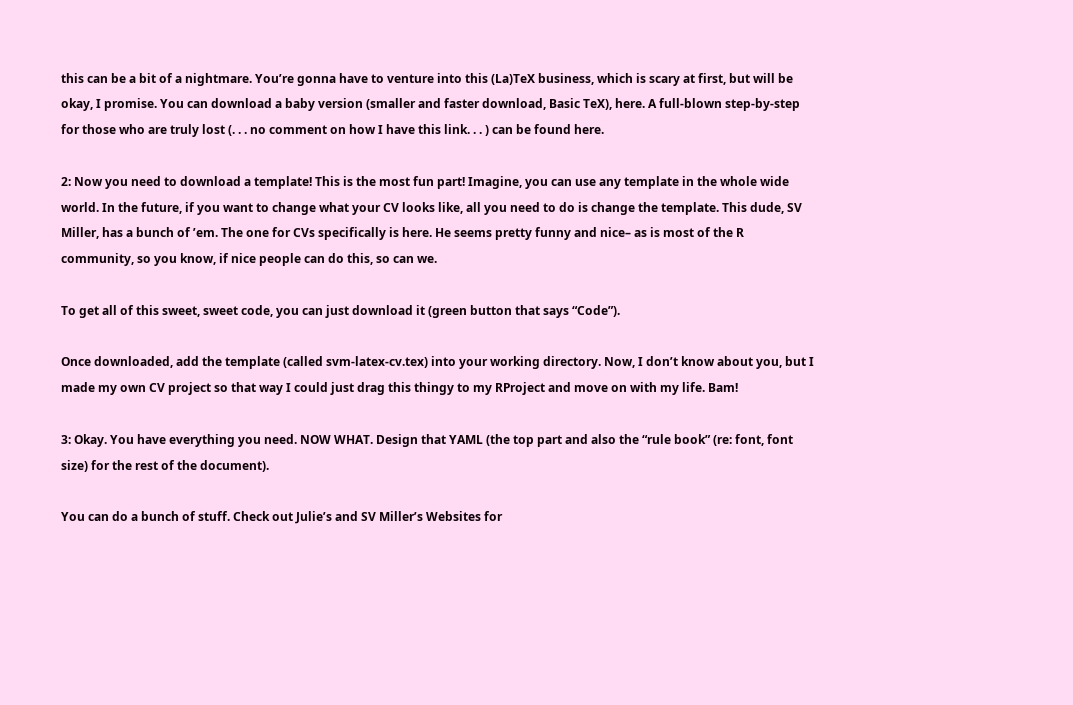this can be a bit of a nightmare. You’re gonna have to venture into this (La)TeX business, which is scary at first, but will be okay, I promise. You can download a baby version (smaller and faster download, Basic TeX), here. A full-blown step-by-step for those who are truly lost (. . . no comment on how I have this link. . . ) can be found here.

2: Now you need to download a template! This is the most fun part! Imagine, you can use any template in the whole wide world. In the future, if you want to change what your CV looks like, all you need to do is change the template. This dude, SV Miller, has a bunch of ’em. The one for CVs specifically is here. He seems pretty funny and nice– as is most of the R community, so you know, if nice people can do this, so can we.

To get all of this sweet, sweet code, you can just download it (green button that says “Code”).

Once downloaded, add the template (called svm-latex-cv.tex) into your working directory. Now, I don’t know about you, but I made my own CV project so that way I could just drag this thingy to my RProject and move on with my life. Bam!

3: Okay. You have everything you need. NOW WHAT. Design that YAML (the top part and also the “rule book” (re: font, font size) for the rest of the document).

You can do a bunch of stuff. Check out Julie’s and SV Miller’s Websites for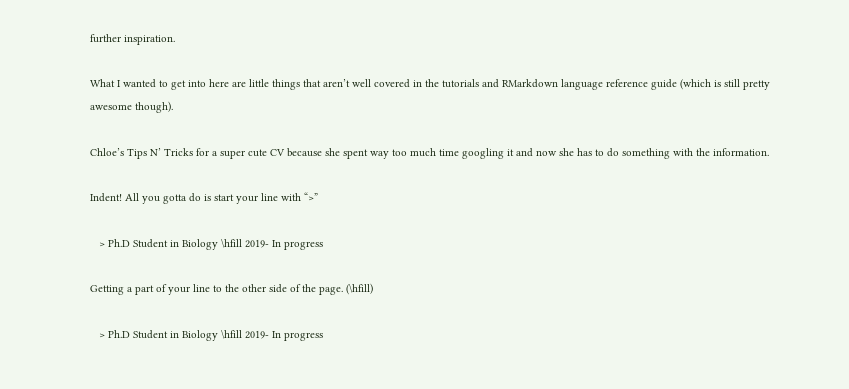further inspiration.

What I wanted to get into here are little things that aren’t well covered in the tutorials and RMarkdown language reference guide (which is still pretty awesome though).

Chloe’s Tips N’ Tricks for a super cute CV because she spent way too much time googling it and now she has to do something with the information.

Indent! All you gotta do is start your line with “>”

   > Ph.D Student in Biology \hfill 2019- In progress

Getting a part of your line to the other side of the page. (\hfill)

   > Ph.D Student in Biology \hfill 2019- In progress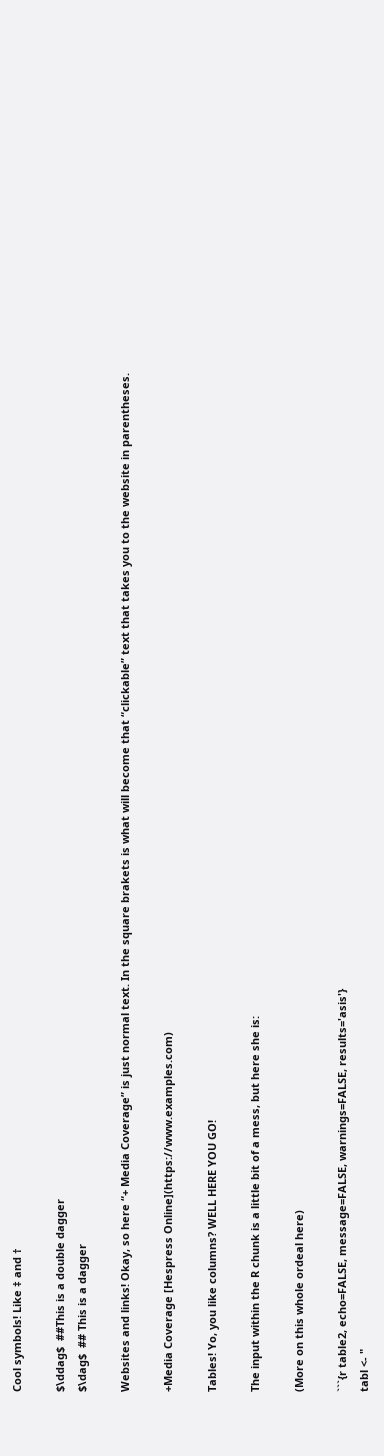Cool symbols! Like ‡ and †

$\ddag$  ##This is a double dagger
$\dag$  ## This is a dagger

Websites and links! Okay, so here “+ Media Coverage” is just normal text. In the square brakets is what will become that “clickable” text that takes you to the website in parentheses.

+Media Coverage [Hespress Online](https://www.examples.com)

Tables! Yo, you like columns? WELL HERE YOU GO!

The input within the R chunk is a little bit of a mess, but here she is:

(More on this whole ordeal here)

```{r table2, echo=FALSE, message=FALSE, warnings=FALSE, results='asis'}
tabl <- "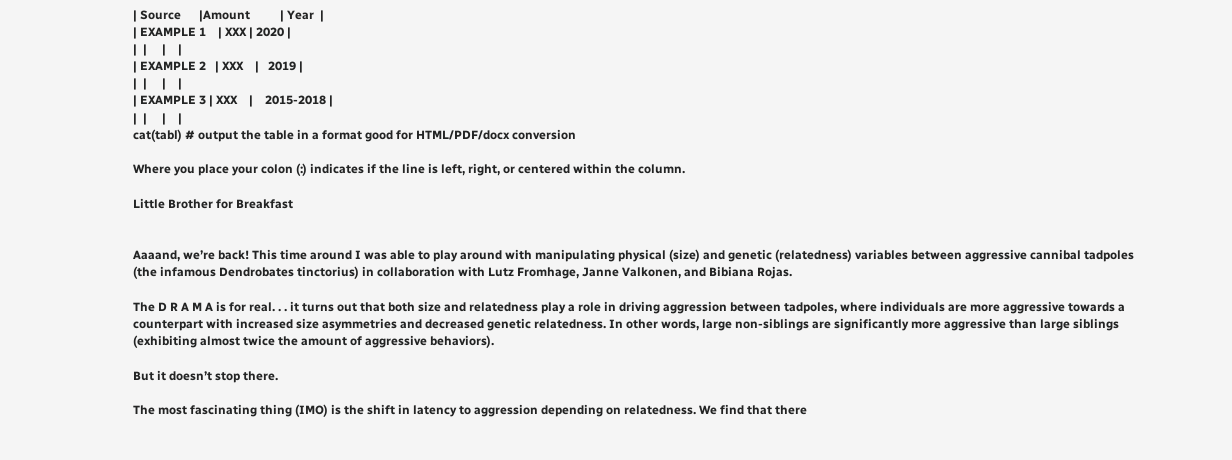| Source      |Amount          | Year  |
| EXAMPLE 1    | XXX | 2020 |
|  |     |    |
| EXAMPLE 2   | XXX    |   2019 |
|  |     |    |
| EXAMPLE 3 | XXX    |    2015-2018 |
|  |     |    |
cat(tabl) # output the table in a format good for HTML/PDF/docx conversion

Where you place your colon (:) indicates if the line is left, right, or centered within the column.

Little Brother for Breakfast


Aaaand, we’re back! This time around I was able to play around with manipulating physical (size) and genetic (relatedness) variables between aggressive cannibal tadpoles (the infamous Dendrobates tinctorius) in collaboration with Lutz Fromhage, Janne Valkonen, and Bibiana Rojas.

The D R A M A is for real. . . it turns out that both size and relatedness play a role in driving aggression between tadpoles, where individuals are more aggressive towards a counterpart with increased size asymmetries and decreased genetic relatedness. In other words, large non-siblings are significantly more aggressive than large siblings (exhibiting almost twice the amount of aggressive behaviors).

But it doesn’t stop there.

The most fascinating thing (IMO) is the shift in latency to aggression depending on relatedness. We find that there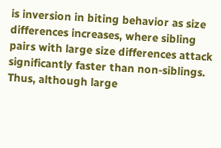is inversion in biting behavior as size differences increases, where sibling pairs with large size differences attack significantly faster than non-siblings. Thus, although large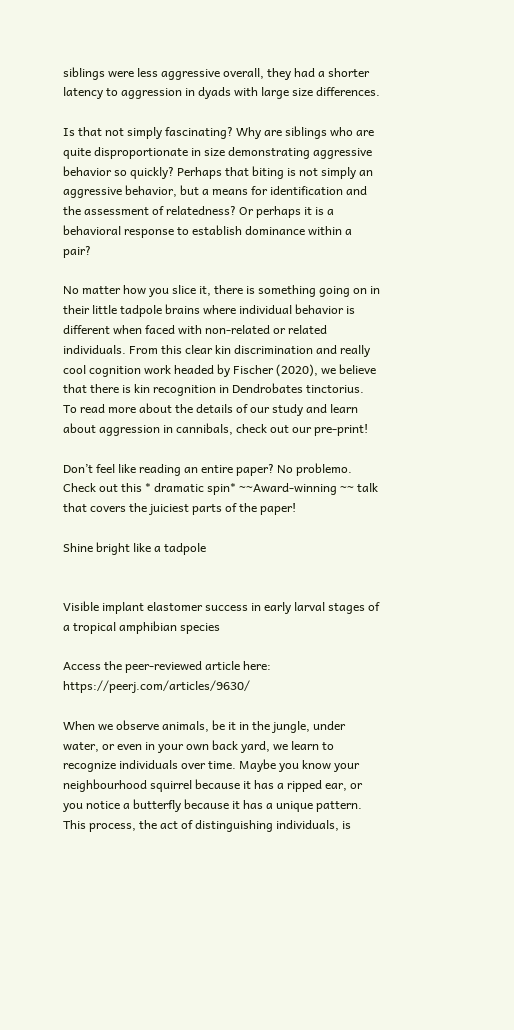siblings were less aggressive overall, they had a shorter latency to aggression in dyads with large size differences.

Is that not simply fascinating? Why are siblings who are quite disproportionate in size demonstrating aggressive behavior so quickly? Perhaps that biting is not simply an aggressive behavior, but a means for identification and the assessment of relatedness? Or perhaps it is a behavioral response to establish dominance within a pair?

No matter how you slice it, there is something going on in their little tadpole brains where individual behavior is different when faced with non-related or related individuals. From this clear kin discrimination and really cool cognition work headed by Fischer (2020), we believe that there is kin recognition in Dendrobates tinctorius. To read more about the details of our study and learn about aggression in cannibals, check out our pre-print!

Don’t feel like reading an entire paper? No problemo. Check out this * dramatic spin* ~~Award-winning ~~ talk that covers the juiciest parts of the paper!

Shine bright like a tadpole


Visible implant elastomer success in early larval stages of a tropical amphibian species

Access the peer-reviewed article here: https://peerj.com/articles/9630/

When we observe animals, be it in the jungle, under water, or even in your own back yard, we learn to recognize individuals over time. Maybe you know your neighbourhood squirrel because it has a ripped ear, or you notice a butterfly because it has a unique pattern. This process, the act of distinguishing individuals, is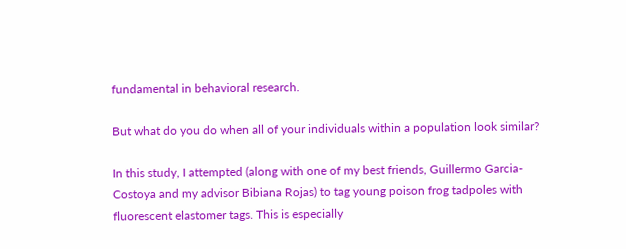fundamental in behavioral research.

But what do you do when all of your individuals within a population look similar?

In this study, I attempted (along with one of my best friends, Guillermo Garcia-Costoya and my advisor Bibiana Rojas) to tag young poison frog tadpoles with fluorescent elastomer tags. This is especially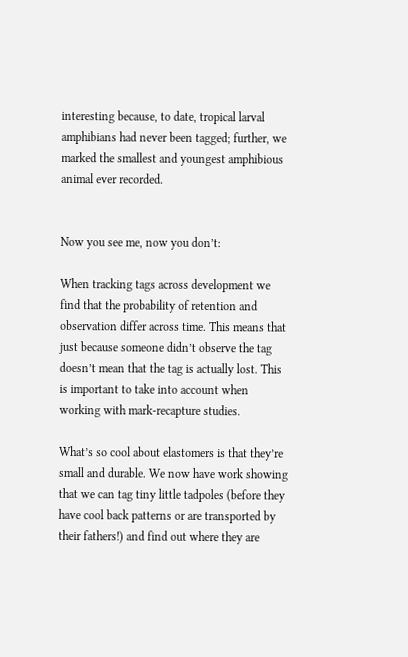interesting because, to date, tropical larval amphibians had never been tagged; further, we marked the smallest and youngest amphibious animal ever recorded.


Now you see me, now you don’t:

When tracking tags across development we find that the probability of retention and observation differ across time. This means that just because someone didn’t observe the tag doesn’t mean that the tag is actually lost. This is important to take into account when working with mark-recapture studies.

What’s so cool about elastomers is that they’re small and durable. We now have work showing that we can tag tiny little tadpoles (before they have cool back patterns or are transported by their fathers!) and find out where they are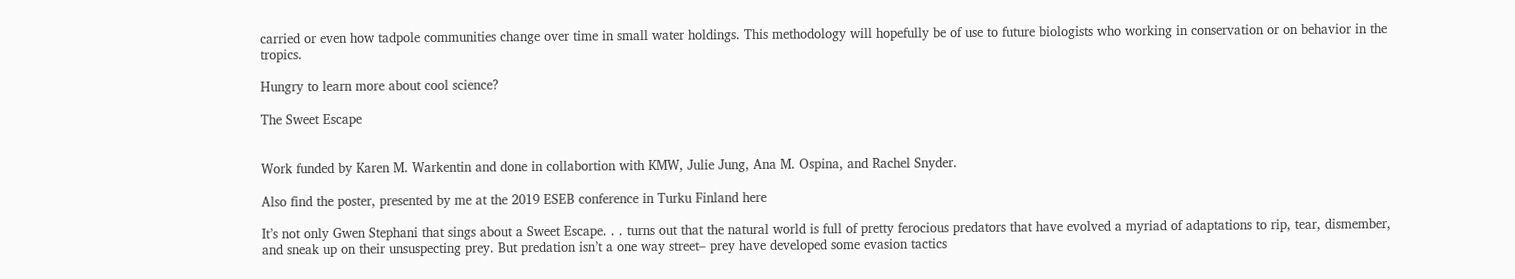carried or even how tadpole communities change over time in small water holdings. This methodology will hopefully be of use to future biologists who working in conservation or on behavior in the tropics.

Hungry to learn more about cool science?

The Sweet Escape


Work funded by Karen M. Warkentin and done in collabortion with KMW, Julie Jung, Ana M. Ospina, and Rachel Snyder.

Also find the poster, presented by me at the 2019 ESEB conference in Turku Finland here

It’s not only Gwen Stephani that sings about a Sweet Escape. . . turns out that the natural world is full of pretty ferocious predators that have evolved a myriad of adaptations to rip, tear, dismember, and sneak up on their unsuspecting prey. But predation isn’t a one way street– prey have developed some evasion tactics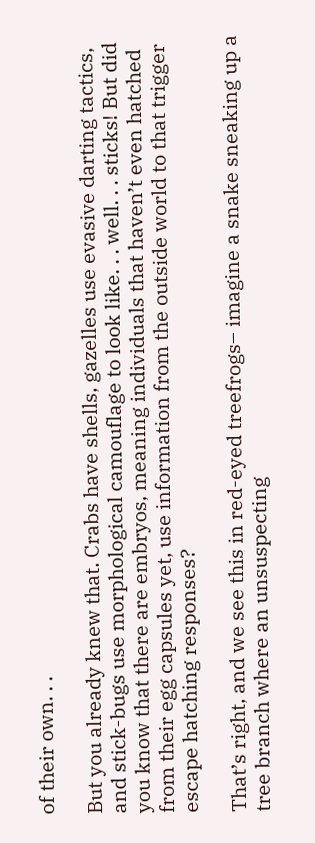of their own. . .

But you already knew that. Crabs have shells, gazelles use evasive darting tactics, and stick-bugs use morphological camouflage to look like. . . well. . . sticks! But did you know that there are embryos, meaning individuals that haven’t even hatched from their egg capsules yet, use information from the outside world to that trigger escape hatching responses?

That’s right, and we see this in red-eyed treefrogs– imagine a snake sneaking up a tree branch where an unsuspecting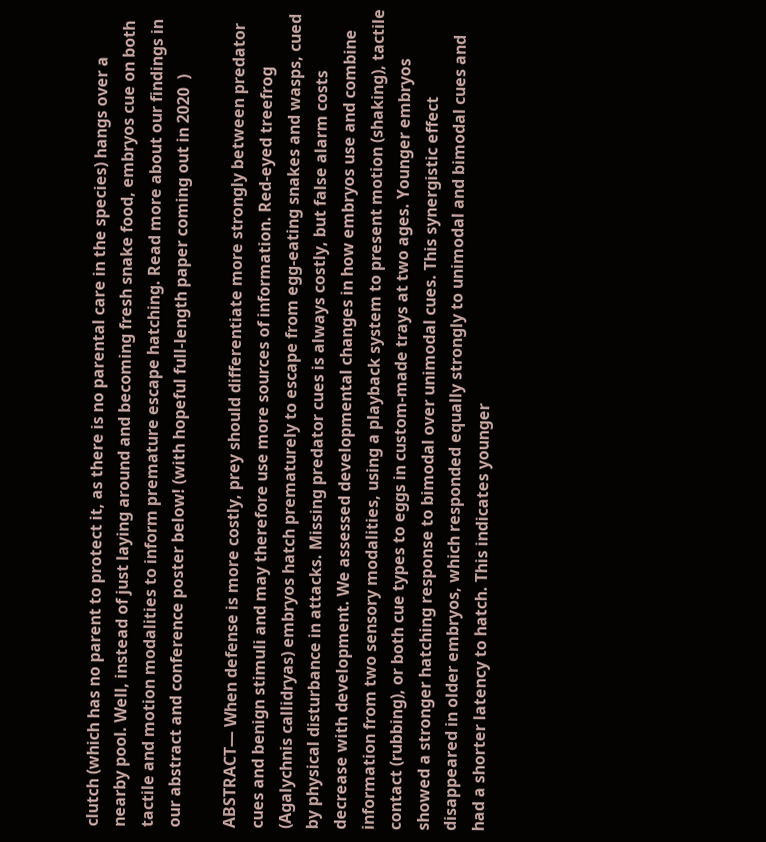clutch (which has no parent to protect it, as there is no parental care in the species) hangs over a nearby pool. Well, instead of just laying around and becoming fresh snake food, embryos cue on both tactile and motion modalities to inform premature escape hatching. Read more about our findings in our abstract and conference poster below! (with hopeful full-length paper coming out in 2020  )

ABSTRACT— When defense is more costly, prey should differentiate more strongly between predator cues and benign stimuli and may therefore use more sources of information. Red-eyed treefrog (Agalychnis callidryas) embryos hatch prematurely to escape from egg-eating snakes and wasps, cued by physical disturbance in attacks. Missing predator cues is always costly, but false alarm costs decrease with development. We assessed developmental changes in how embryos use and combine information from two sensory modalities, using a playback system to present motion (shaking), tactile contact (rubbing), or both cue types to eggs in custom-made trays at two ages. Younger embryos showed a stronger hatching response to bimodal over unimodal cues. This synergistic effect disappeared in older embryos, which responded equally strongly to unimodal and bimodal cues and had a shorter latency to hatch. This indicates younger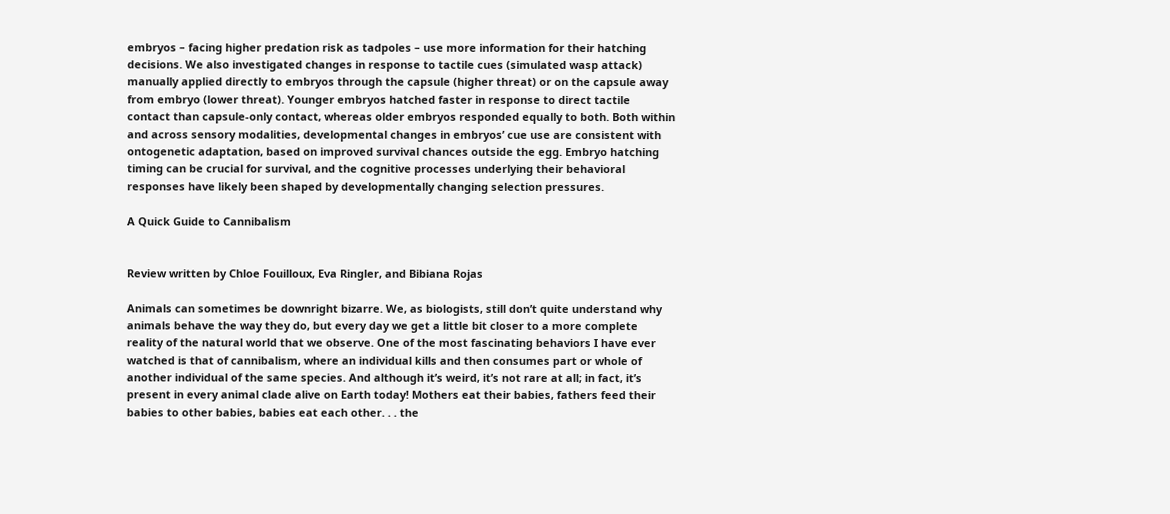embryos – facing higher predation risk as tadpoles – use more information for their hatching decisions. We also investigated changes in response to tactile cues (simulated wasp attack) manually applied directly to embryos through the capsule (higher threat) or on the capsule away from embryo (lower threat). Younger embryos hatched faster in response to direct tactile contact than capsule-only contact, whereas older embryos responded equally to both. Both within and across sensory modalities, developmental changes in embryos’ cue use are consistent with ontogenetic adaptation, based on improved survival chances outside the egg. Embryo hatching timing can be crucial for survival, and the cognitive processes underlying their behavioral responses have likely been shaped by developmentally changing selection pressures.

A Quick Guide to Cannibalism


Review written by Chloe Fouilloux, Eva Ringler, and Bibiana Rojas

Animals can sometimes be downright bizarre. We, as biologists, still don’t quite understand why animals behave the way they do, but every day we get a little bit closer to a more complete reality of the natural world that we observe. One of the most fascinating behaviors I have ever watched is that of cannibalism, where an individual kills and then consumes part or whole of another individual of the same species. And although it’s weird, it’s not rare at all; in fact, it’s present in every animal clade alive on Earth today! Mothers eat their babies, fathers feed their babies to other babies, babies eat each other. . . the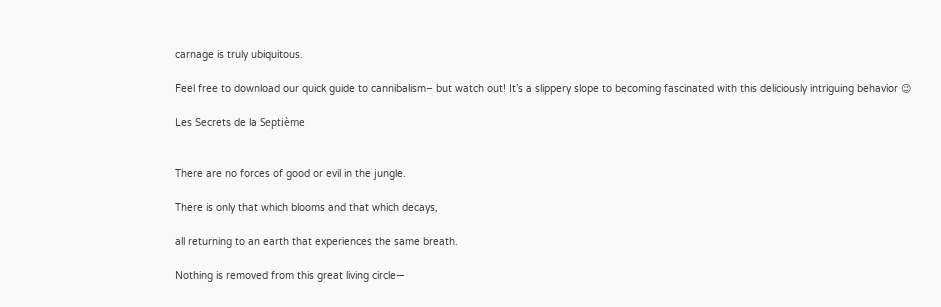carnage is truly ubiquitous.

Feel free to download our quick guide to cannibalism– but watch out! It’s a slippery slope to becoming fascinated with this deliciously intriguing behavior 😉

Les Secrets de la Septième


There are no forces of good or evil in the jungle.

There is only that which blooms and that which decays,

all returning to an earth that experiences the same breath.

Nothing is removed from this great living circle—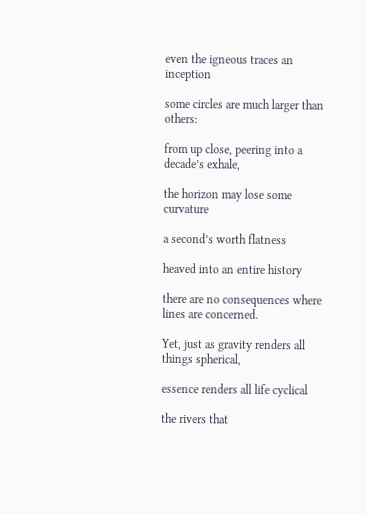even the igneous traces an inception

some circles are much larger than others:

from up close, peering into a decade’s exhale,

the horizon may lose some curvature

a second’s worth flatness

heaved into an entire history

there are no consequences where lines are concerned.

Yet, just as gravity renders all things spherical,

essence renders all life cyclical

the rivers that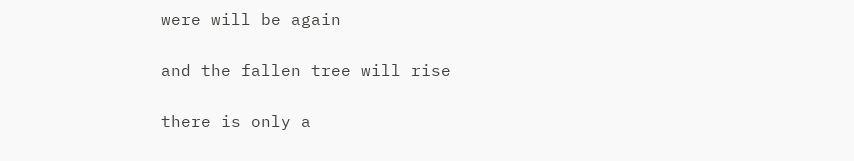were will be again

and the fallen tree will rise

there is only a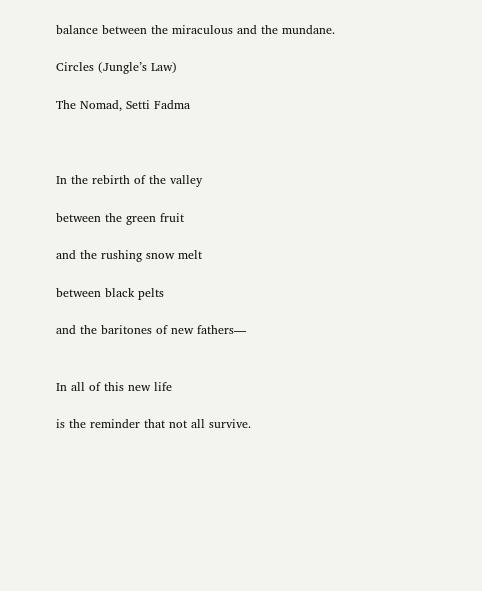balance between the miraculous and the mundane.

Circles (Jungle’s Law)

The Nomad, Setti Fadma



In the rebirth of the valley

between the green fruit

and the rushing snow melt

between black pelts

and the baritones of new fathers—


In all of this new life

is the reminder that not all survive.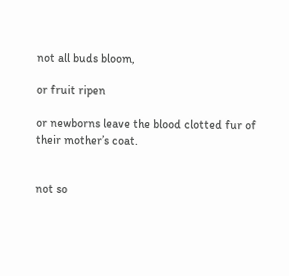not all buds bloom,

or fruit ripen

or newborns leave the blood clotted fur of their mother’s coat.


not so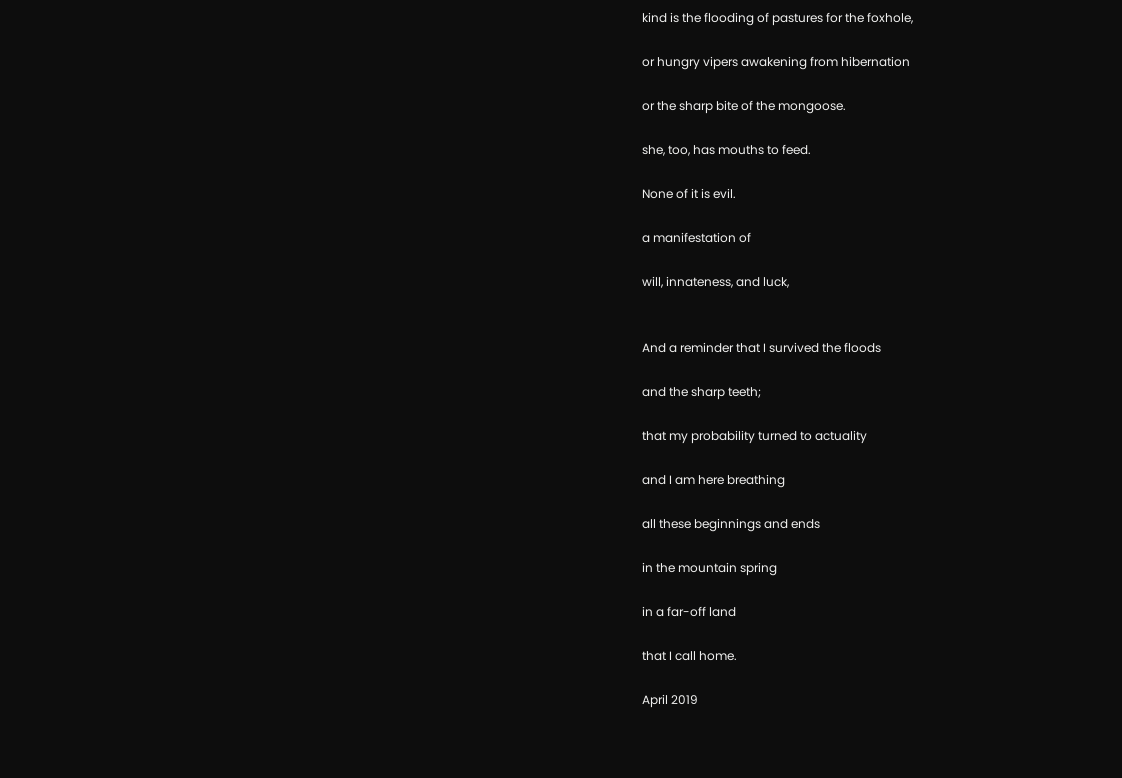kind is the flooding of pastures for the foxhole,

or hungry vipers awakening from hibernation

or the sharp bite of the mongoose.

she, too, has mouths to feed.

None of it is evil.

a manifestation of

will, innateness, and luck,


And a reminder that I survived the floods

and the sharp teeth;

that my probability turned to actuality

and I am here breathing

all these beginnings and ends

in the mountain spring

in a far-off land

that I call home.

April 2019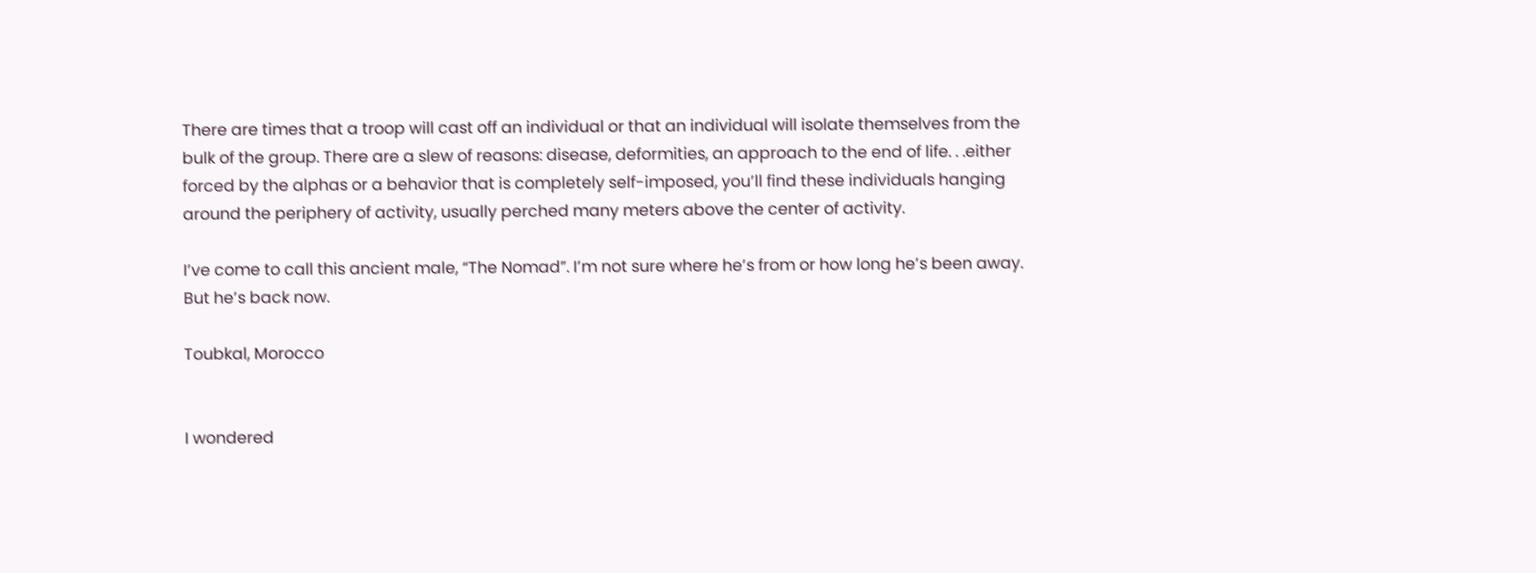There are times that a troop will cast off an individual or that an individual will isolate themselves from the bulk of the group. There are a slew of reasons: disease, deformities, an approach to the end of life. . .either forced by the alphas or a behavior that is completely self-imposed, you’ll find these individuals hanging around the periphery of activity, usually perched many meters above the center of activity.

I’ve come to call this ancient male, “The Nomad”. I’m not sure where he’s from or how long he’s been away. But he’s back now.

Toubkal, Morocco


I wondered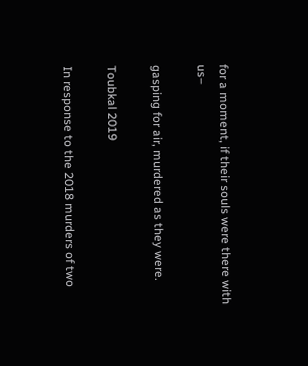for a moment, if their souls were there with us–

gasping for air, murdered as they were.

Toubkal 2019

In response to the 2018 murders of two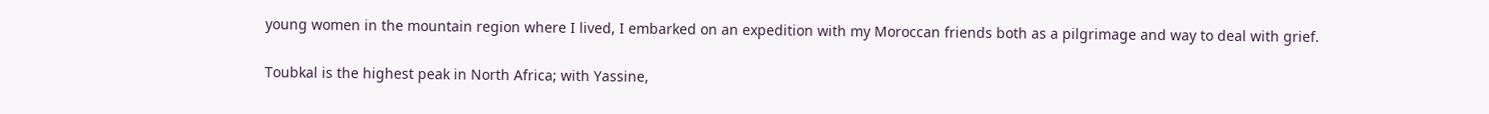young women in the mountain region where I lived, I embarked on an expedition with my Moroccan friends both as a pilgrimage and way to deal with grief.

Toubkal is the highest peak in North Africa; with Yassine,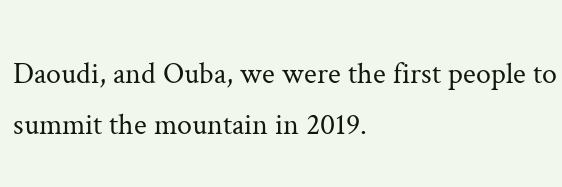Daoudi, and Ouba, we were the first people to summit the mountain in 2019.